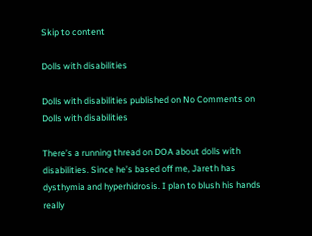Skip to content

Dolls with disabilities

Dolls with disabilities published on No Comments on Dolls with disabilities

There’s a running thread on DOA about dolls with disabilities. Since he’s based off me, Jareth has dysthymia and hyperhidrosis. I plan to blush his hands really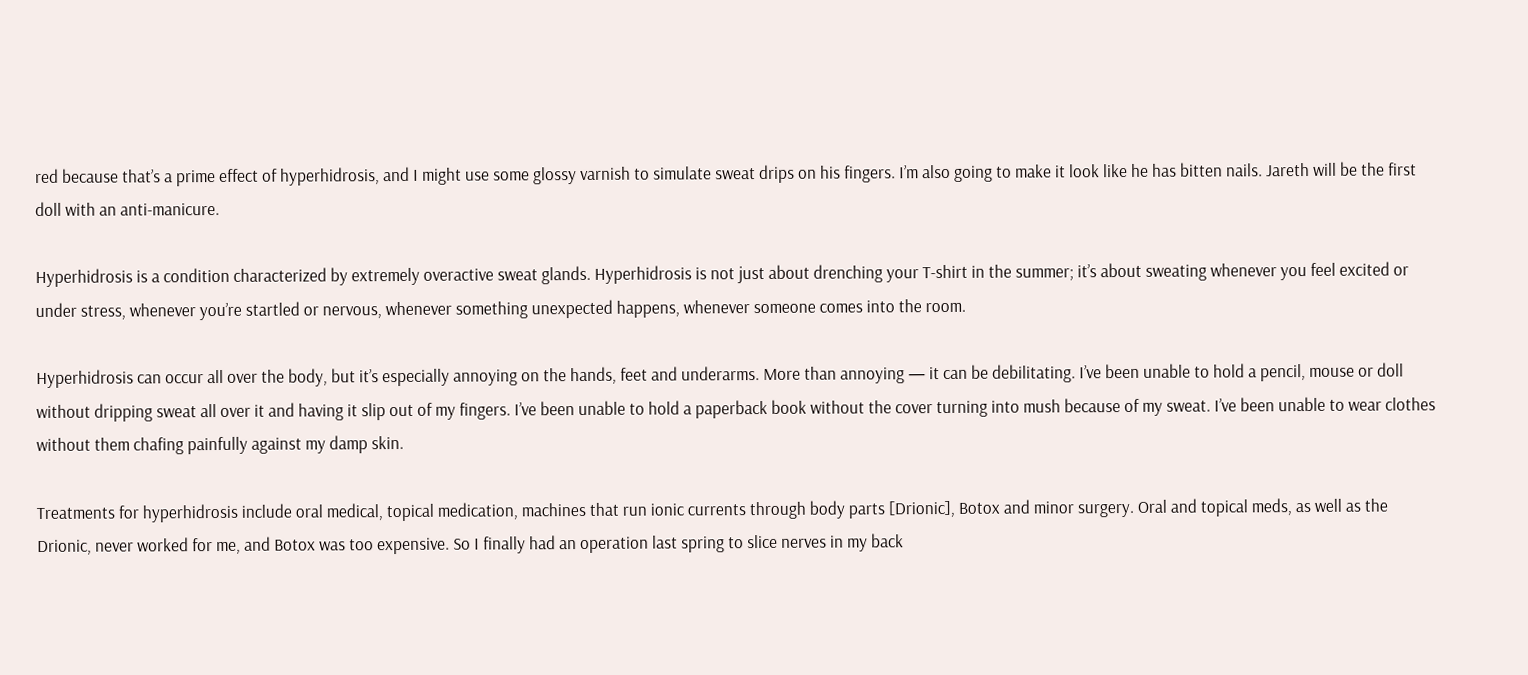red because that’s a prime effect of hyperhidrosis, and I might use some glossy varnish to simulate sweat drips on his fingers. I’m also going to make it look like he has bitten nails. Jareth will be the first doll with an anti-manicure.

Hyperhidrosis is a condition characterized by extremely overactive sweat glands. Hyperhidrosis is not just about drenching your T-shirt in the summer; it’s about sweating whenever you feel excited or under stress, whenever you’re startled or nervous, whenever something unexpected happens, whenever someone comes into the room.

Hyperhidrosis can occur all over the body, but it’s especially annoying on the hands, feet and underarms. More than annoying — it can be debilitating. I’ve been unable to hold a pencil, mouse or doll without dripping sweat all over it and having it slip out of my fingers. I’ve been unable to hold a paperback book without the cover turning into mush because of my sweat. I’ve been unable to wear clothes without them chafing painfully against my damp skin.

Treatments for hyperhidrosis include oral medical, topical medication, machines that run ionic currents through body parts [Drionic], Botox and minor surgery. Oral and topical meds, as well as the Drionic, never worked for me, and Botox was too expensive. So I finally had an operation last spring to slice nerves in my back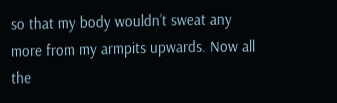so that my body wouldn’t sweat any more from my armpits upwards. Now all the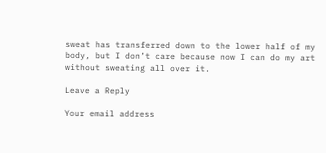sweat has transferred down to the lower half of my body, but I don’t care because now I can do my art without sweating all over it.

Leave a Reply

Your email address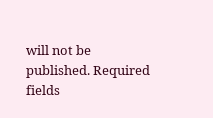will not be published. Required fields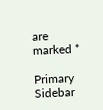are marked *

Primary Sidebar